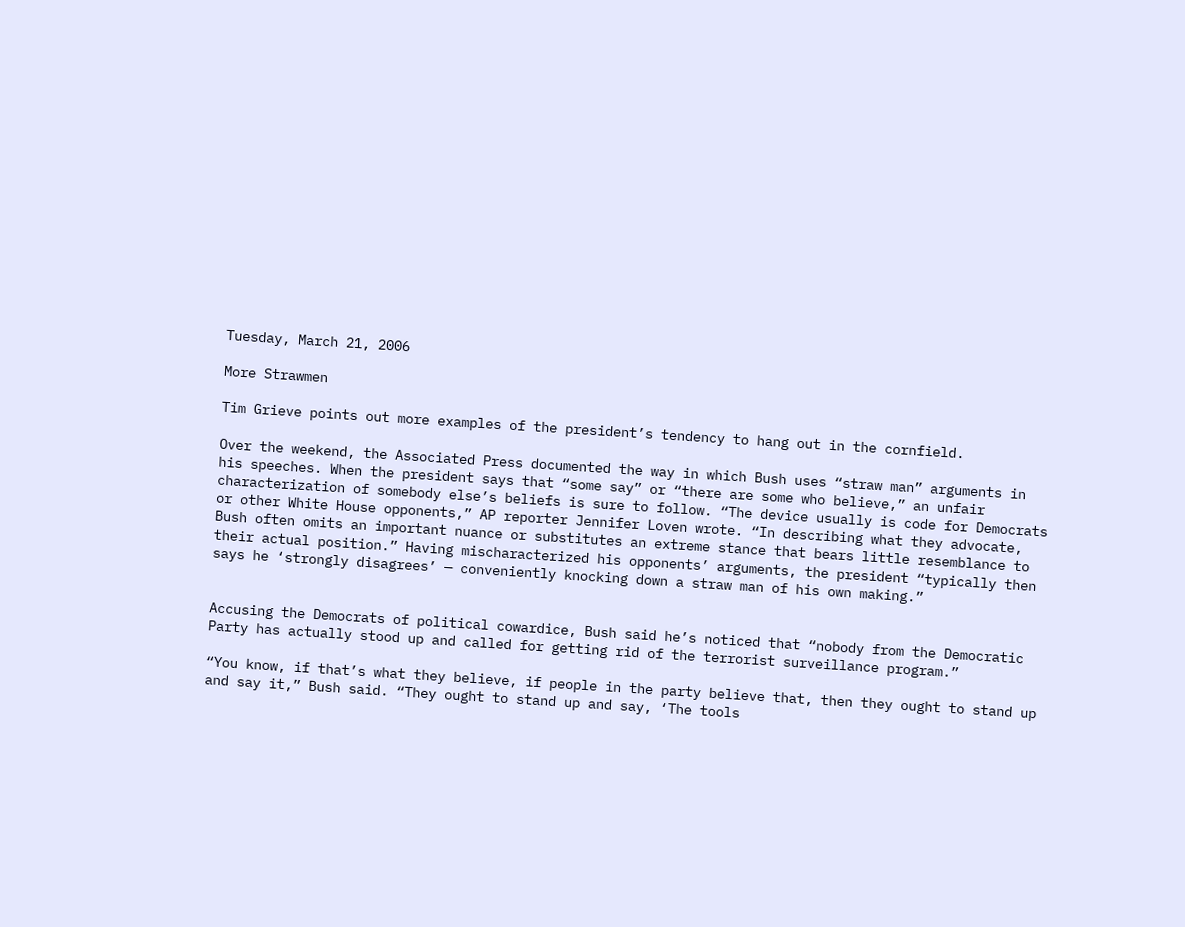Tuesday, March 21, 2006

More Strawmen

Tim Grieve points out more examples of the president’s tendency to hang out in the cornfield.

Over the weekend, the Associated Press documented the way in which Bush uses “straw man” arguments in his speeches. When the president says that “some say” or “there are some who believe,” an unfair characterization of somebody else’s beliefs is sure to follow. “The device usually is code for Democrats or other White House opponents,” AP reporter Jennifer Loven wrote. “In describing what they advocate, Bush often omits an important nuance or substitutes an extreme stance that bears little resemblance to their actual position.” Having mischaracterized his opponents’ arguments, the president “typically then says he ‘strongly disagrees’ — conveniently knocking down a straw man of his own making.”


Accusing the Democrats of political cowardice, Bush said he’s noticed that “nobody from the Democratic Party has actually stood up and called for getting rid of the terrorist surveillance program.”

“You know, if that’s what they believe, if people in the party believe that, then they ought to stand up and say it,” Bush said. “They ought to stand up and say, ‘The tools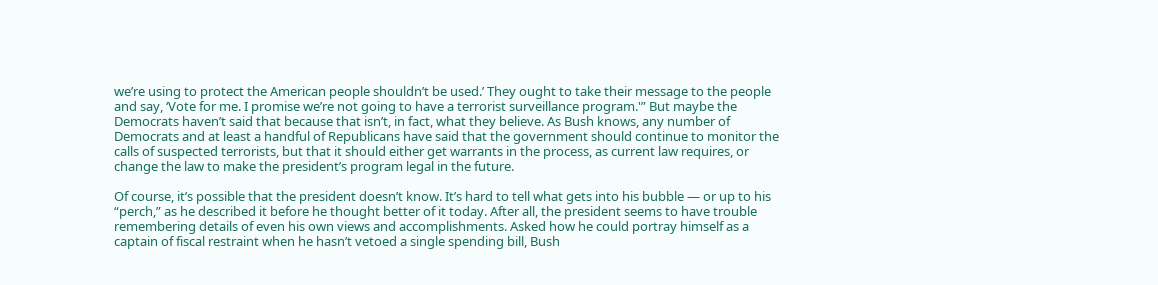we’re using to protect the American people shouldn’t be used.’ They ought to take their message to the people and say, ‘Vote for me. I promise we’re not going to have a terrorist surveillance program.'” But maybe the Democrats haven’t said that because that isn’t, in fact, what they believe. As Bush knows, any number of Democrats and at least a handful of Republicans have said that the government should continue to monitor the calls of suspected terrorists, but that it should either get warrants in the process, as current law requires, or change the law to make the president’s program legal in the future.

Of course, it’s possible that the president doesn’t know. It’s hard to tell what gets into his bubble — or up to his “perch,” as he described it before he thought better of it today. After all, the president seems to have trouble remembering details of even his own views and accomplishments. Asked how he could portray himself as a captain of fiscal restraint when he hasn’t vetoed a single spending bill, Bush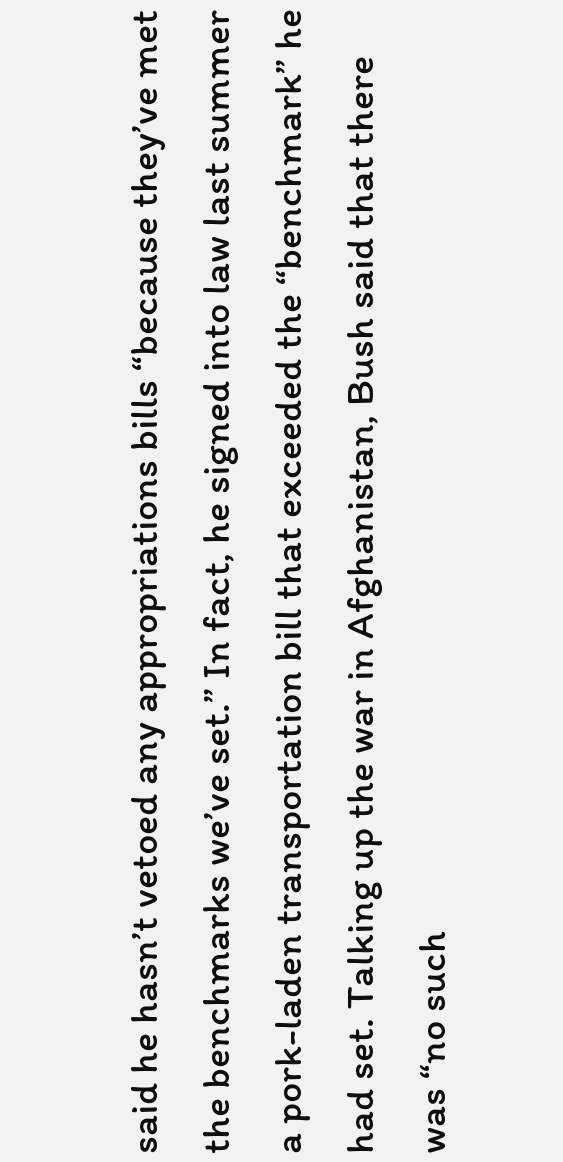said he hasn’t vetoed any appropriations bills “because they’ve met the benchmarks we’ve set.” In fact, he signed into law last summer a pork-laden transportation bill that exceeded the “benchmark” he had set. Talking up the war in Afghanistan, Bush said that there was “no such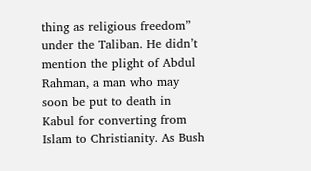thing as religious freedom” under the Taliban. He didn’t mention the plight of Abdul Rahman, a man who may soon be put to death in Kabul for converting from Islam to Christianity. As Bush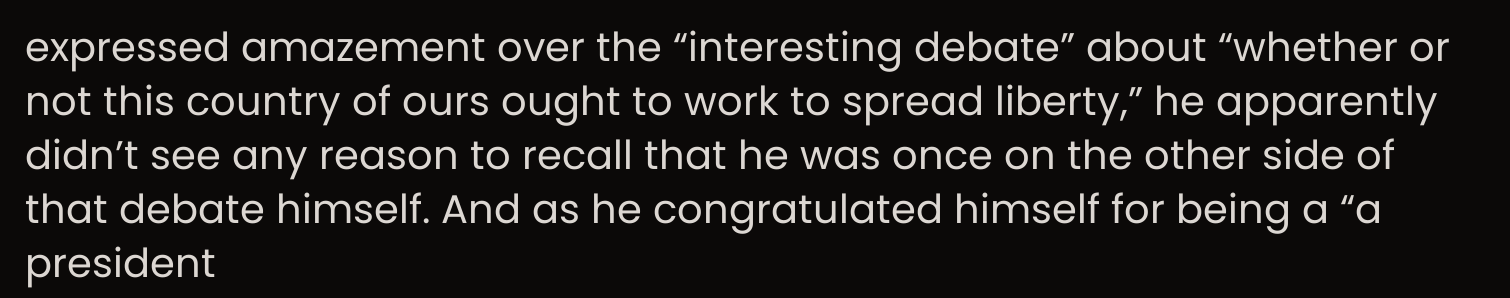expressed amazement over the “interesting debate” about “whether or not this country of ours ought to work to spread liberty,” he apparently didn’t see any reason to recall that he was once on the other side of that debate himself. And as he congratulated himself for being a “a president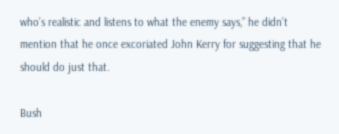who’s realistic and listens to what the enemy says,” he didn’t mention that he once excoriated John Kerry for suggesting that he should do just that.

Bush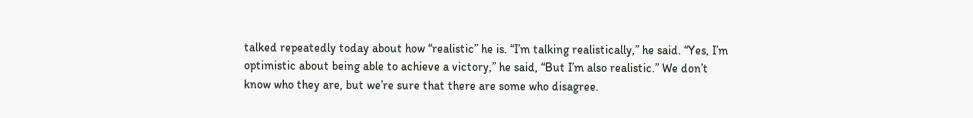talked repeatedly today about how “realistic” he is. “I’m talking realistically,” he said. “Yes, I’m optimistic about being able to achieve a victory,” he said, “But I’m also realistic.” We don’t know who they are, but we’re sure that there are some who disagree.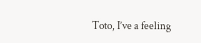Toto, I’ve a feeling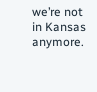we’re not in Kansas anymore.